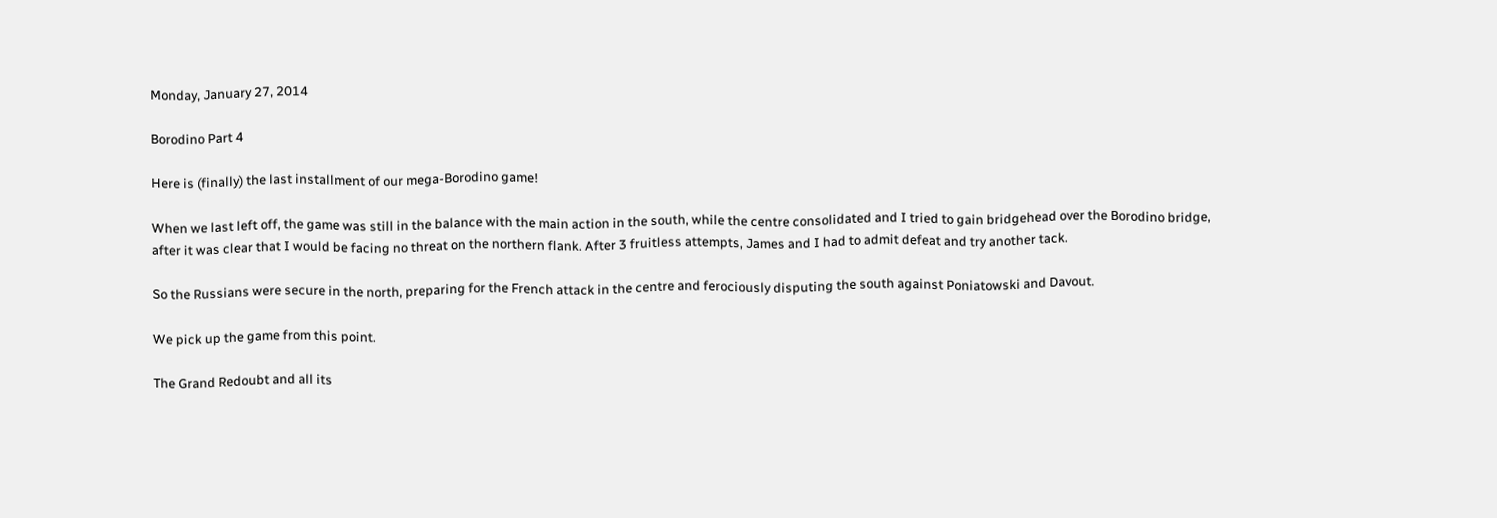Monday, January 27, 2014

Borodino Part 4

Here is (finally) the last installment of our mega-Borodino game!

When we last left off, the game was still in the balance with the main action in the south, while the centre consolidated and I tried to gain bridgehead over the Borodino bridge, after it was clear that I would be facing no threat on the northern flank. After 3 fruitless attempts, James and I had to admit defeat and try another tack.

So the Russians were secure in the north, preparing for the French attack in the centre and ferociously disputing the south against Poniatowski and Davout.

We pick up the game from this point.

The Grand Redoubt and all its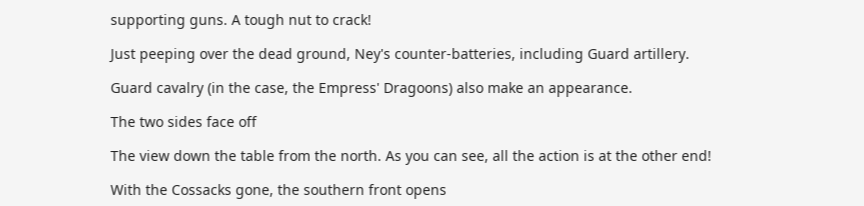supporting guns. A tough nut to crack!

Just peeping over the dead ground, Ney's counter-batteries, including Guard artillery.

Guard cavalry (in the case, the Empress' Dragoons) also make an appearance.

The two sides face off

The view down the table from the north. As you can see, all the action is at the other end!

With the Cossacks gone, the southern front opens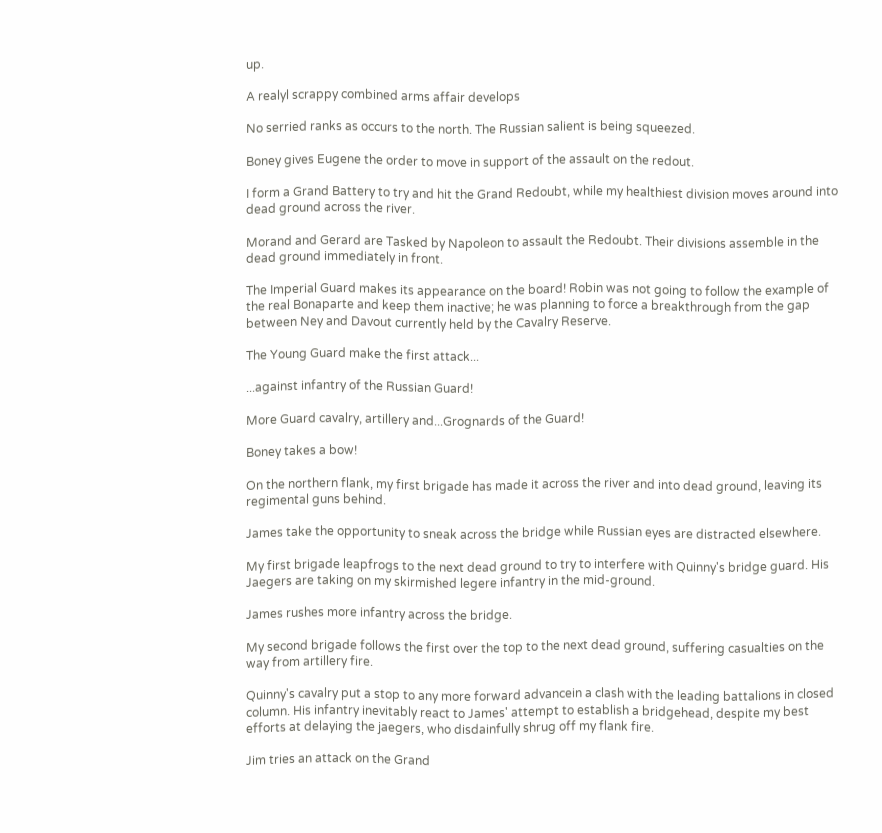up.

A realyl scrappy combined arms affair develops

No serried ranks as occurs to the north. The Russian salient is being squeezed.

Boney gives Eugene the order to move in support of the assault on the redout.

I form a Grand Battery to try and hit the Grand Redoubt, while my healthiest division moves around into dead ground across the river.

Morand and Gerard are Tasked by Napoleon to assault the Redoubt. Their divisions assemble in the dead ground immediately in front.

The Imperial Guard makes its appearance on the board! Robin was not going to follow the example of the real Bonaparte and keep them inactive; he was planning to force a breakthrough from the gap between Ney and Davout currently held by the Cavalry Reserve.

The Young Guard make the first attack...

...against infantry of the Russian Guard!

More Guard cavalry, artillery and...Grognards of the Guard!

Boney takes a bow!

On the northern flank, my first brigade has made it across the river and into dead ground, leaving its regimental guns behind.

James take the opportunity to sneak across the bridge while Russian eyes are distracted elsewhere.

My first brigade leapfrogs to the next dead ground to try to interfere with Quinny's bridge guard. His Jaegers are taking on my skirmished legere infantry in the mid-ground.

James rushes more infantry across the bridge.

My second brigade follows the first over the top to the next dead ground, suffering casualties on the way from artillery fire.

Quinny's cavalry put a stop to any more forward advancein a clash with the leading battalions in closed column. His infantry inevitably react to James' attempt to establish a bridgehead, despite my best efforts at delaying the jaegers, who disdainfully shrug off my flank fire.

Jim tries an attack on the Grand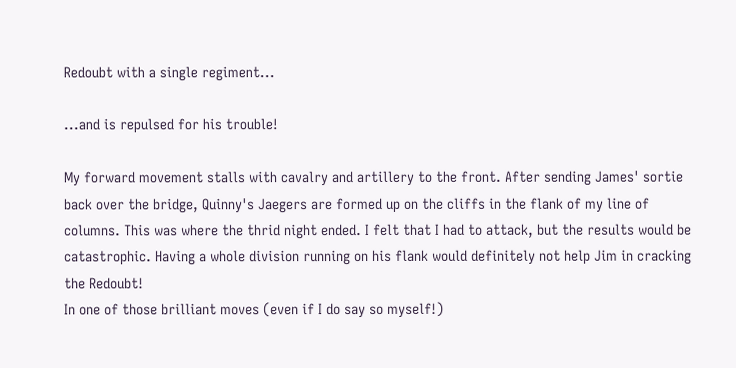Redoubt with a single regiment...

...and is repulsed for his trouble!

My forward movement stalls with cavalry and artillery to the front. After sending James' sortie back over the bridge, Quinny's Jaegers are formed up on the cliffs in the flank of my line of columns. This was where the thrid night ended. I felt that I had to attack, but the results would be catastrophic. Having a whole division running on his flank would definitely not help Jim in cracking the Redoubt!
In one of those brilliant moves (even if I do say so myself!)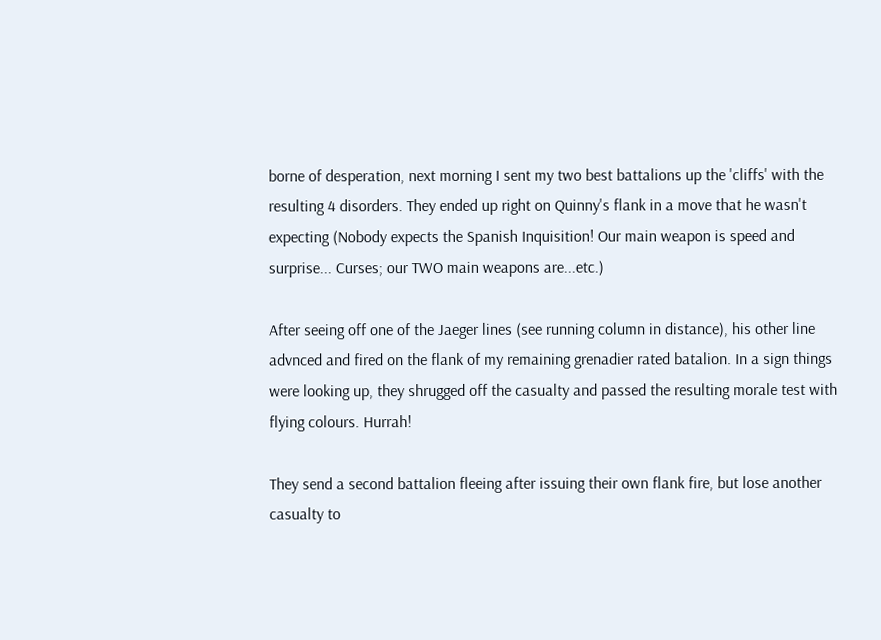borne of desperation, next morning I sent my two best battalions up the 'cliffs' with the resulting 4 disorders. They ended up right on Quinny's flank in a move that he wasn't expecting (Nobody expects the Spanish Inquisition! Our main weapon is speed and surprise... Curses; our TWO main weapons are...etc.)

After seeing off one of the Jaeger lines (see running column in distance), his other line advnced and fired on the flank of my remaining grenadier rated batalion. In a sign things were looking up, they shrugged off the casualty and passed the resulting morale test with flying colours. Hurrah!

They send a second battalion fleeing after issuing their own flank fire, but lose another casualty to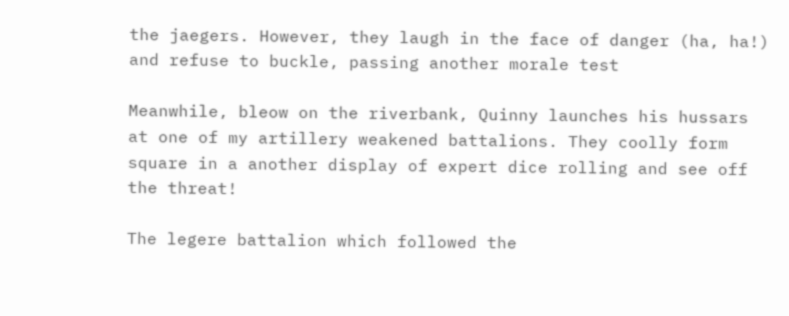the jaegers. However, they laugh in the face of danger (ha, ha!) and refuse to buckle, passing another morale test

Meanwhile, bleow on the riverbank, Quinny launches his hussars at one of my artillery weakened battalions. They coolly form square in a another display of expert dice rolling and see off the threat!

The legere battalion which followed the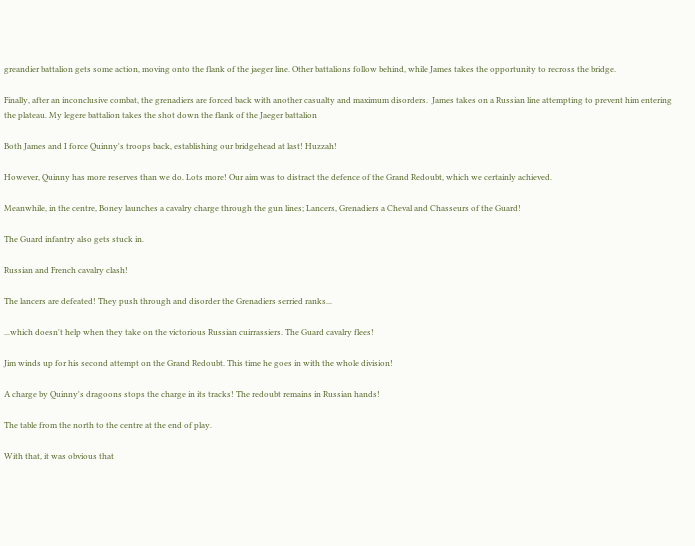greandier battalion gets some action, moving onto the flank of the jaeger line. Other battalions follow behind, while James takes the opportunity to recross the bridge.

Finally, after an inconclusive combat, the grenadiers are forced back with another casualty and maximum disorders.  James takes on a Russian line attempting to prevent him entering the plateau. My legere battalion takes the shot down the flank of the Jaeger battalion

Both James and I force Quinny's troops back, establishing our bridgehead at last! Huzzah!

However, Quinny has more reserves than we do. Lots more! Our aim was to distract the defence of the Grand Redoubt, which we certainly achieved.

Meanwhile, in the centre, Boney launches a cavalry charge through the gun lines; Lancers, Grenadiers a Cheval and Chasseurs of the Guard!

The Guard infantry also gets stuck in.

Russian and French cavalry clash!

The lancers are defeated! They push through and disorder the Grenadiers serried ranks...

...which doesn't help when they take on the victorious Russian cuirrassiers. The Guard cavalry flees!

Jim winds up for his second attempt on the Grand Redoubt. This time he goes in with the whole division!

A charge by Quinny's dragoons stops the charge in its tracks! The redoubt remains in Russian hands!

The table from the north to the centre at the end of play.

With that, it was obvious that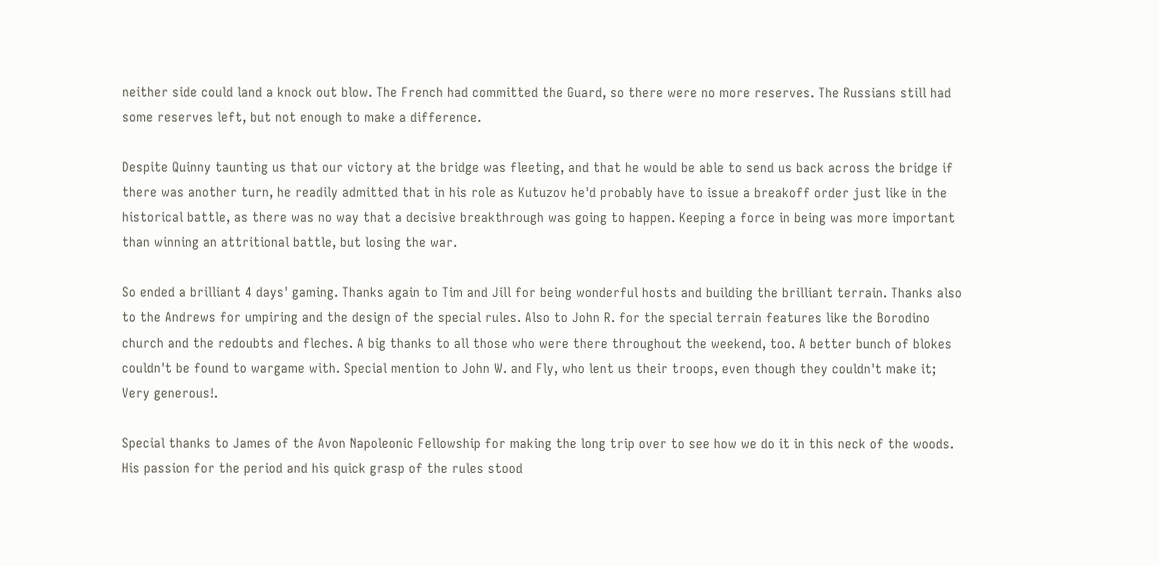neither side could land a knock out blow. The French had committed the Guard, so there were no more reserves. The Russians still had some reserves left, but not enough to make a difference.

Despite Quinny taunting us that our victory at the bridge was fleeting, and that he would be able to send us back across the bridge if there was another turn, he readily admitted that in his role as Kutuzov he'd probably have to issue a breakoff order just like in the historical battle, as there was no way that a decisive breakthrough was going to happen. Keeping a force in being was more important than winning an attritional battle, but losing the war.

So ended a brilliant 4 days' gaming. Thanks again to Tim and Jill for being wonderful hosts and building the brilliant terrain. Thanks also to the Andrews for umpiring and the design of the special rules. Also to John R. for the special terrain features like the Borodino church and the redoubts and fleches. A big thanks to all those who were there throughout the weekend, too. A better bunch of blokes couldn't be found to wargame with. Special mention to John W. and Fly, who lent us their troops, even though they couldn't make it; Very generous!.

Special thanks to James of the Avon Napoleonic Fellowship for making the long trip over to see how we do it in this neck of the woods. His passion for the period and his quick grasp of the rules stood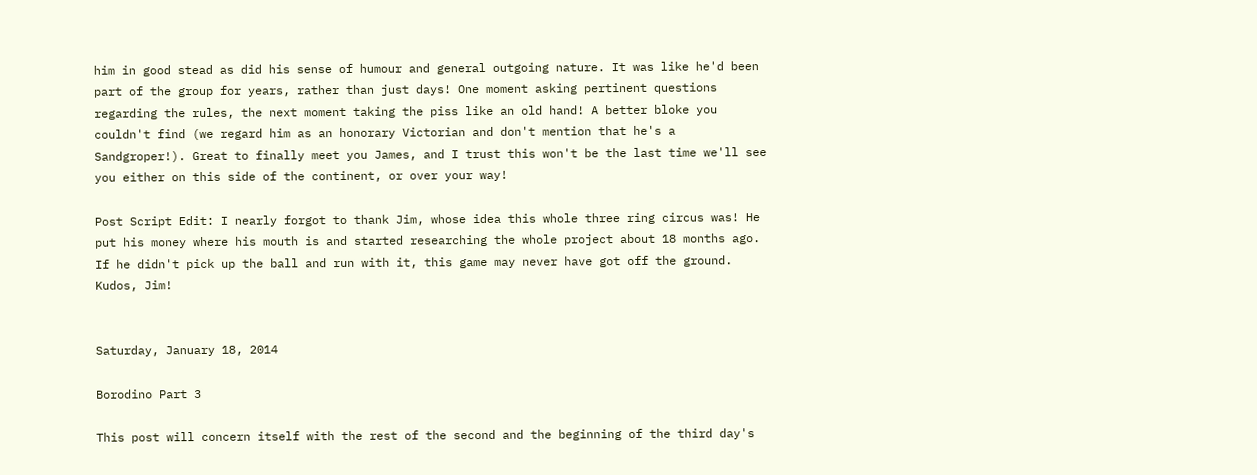him in good stead as did his sense of humour and general outgoing nature. It was like he'd been part of the group for years, rather than just days! One moment asking pertinent questions regarding the rules, the next moment taking the piss like an old hand! A better bloke you couldn't find (we regard him as an honorary Victorian and don't mention that he's a Sandgroper!). Great to finally meet you James, and I trust this won't be the last time we'll see you either on this side of the continent, or over your way!

Post Script Edit: I nearly forgot to thank Jim, whose idea this whole three ring circus was! He put his money where his mouth is and started researching the whole project about 18 months ago. If he didn't pick up the ball and run with it, this game may never have got off the ground. Kudos, Jim!


Saturday, January 18, 2014

Borodino Part 3

This post will concern itself with the rest of the second and the beginning of the third day's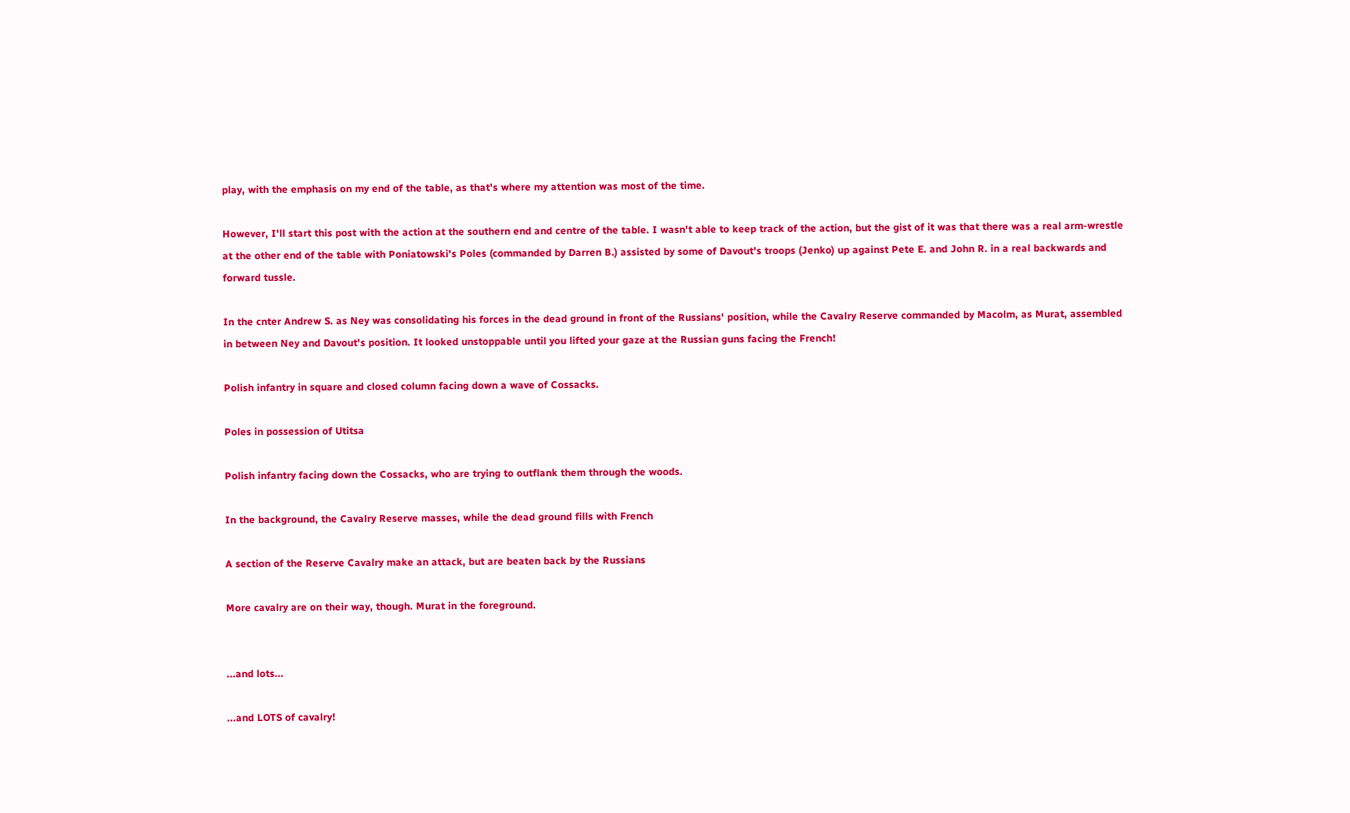play, with the emphasis on my end of the table, as that's where my attention was most of the time.

However, I'll start this post with the action at the southern end and centre of the table. I wasn't able to keep track of the action, but the gist of it was that there was a real arm-wrestle at the other end of the table with Poniatowski's Poles (commanded by Darren B.) assisted by some of Davout's troops (Jenko) up against Pete E. and John R. in a real backwards and forward tussle.

In the cnter Andrew S. as Ney was consolidating his forces in the dead ground in front of the Russians' position, while the Cavalry Reserve commanded by Macolm, as Murat, assembled in between Ney and Davout's position. It looked unstoppable until you lifted your gaze at the Russian guns facing the French!

Polish infantry in square and closed column facing down a wave of Cossacks.

Poles in possession of Utitsa

Polish infantry facing down the Cossacks, who are trying to outflank them through the woods.

In the background, the Cavalry Reserve masses, while the dead ground fills with French

A section of the Reserve Cavalry make an attack, but are beaten back by the Russians

More cavalry are on their way, though. Murat in the foreground.


...and lots...

...and LOTS of cavalry!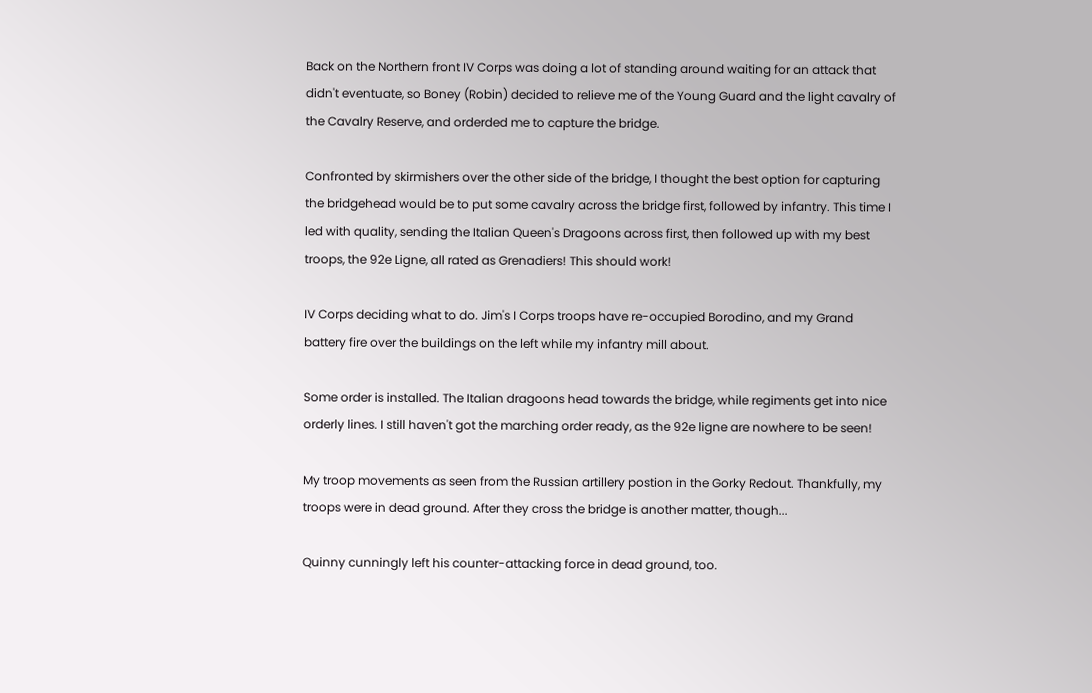Back on the Northern front IV Corps was doing a lot of standing around waiting for an attack that didn't eventuate, so Boney (Robin) decided to relieve me of the Young Guard and the light cavalry of the Cavalry Reserve, and orderded me to capture the bridge.

Confronted by skirmishers over the other side of the bridge, I thought the best option for capturing the bridgehead would be to put some cavalry across the bridge first, followed by infantry. This time I led with quality, sending the Italian Queen's Dragoons across first, then followed up with my best troops, the 92e Ligne, all rated as Grenadiers! This should work!

IV Corps deciding what to do. Jim's I Corps troops have re-occupied Borodino, and my Grand battery fire over the buildings on the left while my infantry mill about.

Some order is installed. The Italian dragoons head towards the bridge, while regiments get into nice orderly lines. I still haven't got the marching order ready, as the 92e ligne are nowhere to be seen!

My troop movements as seen from the Russian artillery postion in the Gorky Redout. Thankfully, my troops were in dead ground. After they cross the bridge is another matter, though...

Quinny cunningly left his counter-attacking force in dead ground, too.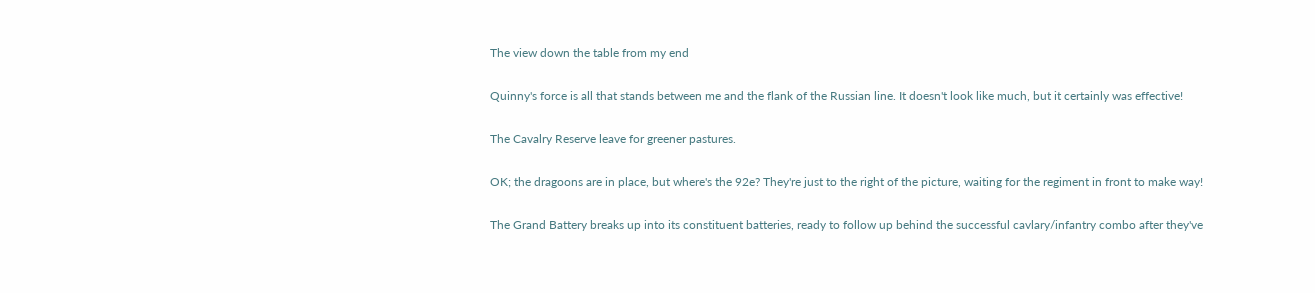The view down the table from my end

Quinny's force is all that stands between me and the flank of the Russian line. It doesn't look like much, but it certainly was effective!

The Cavalry Reserve leave for greener pastures.

OK; the dragoons are in place, but where's the 92e? They're just to the right of the picture, waiting for the regiment in front to make way!

The Grand Battery breaks up into its constituent batteries, ready to follow up behind the successful cavlary/infantry combo after they've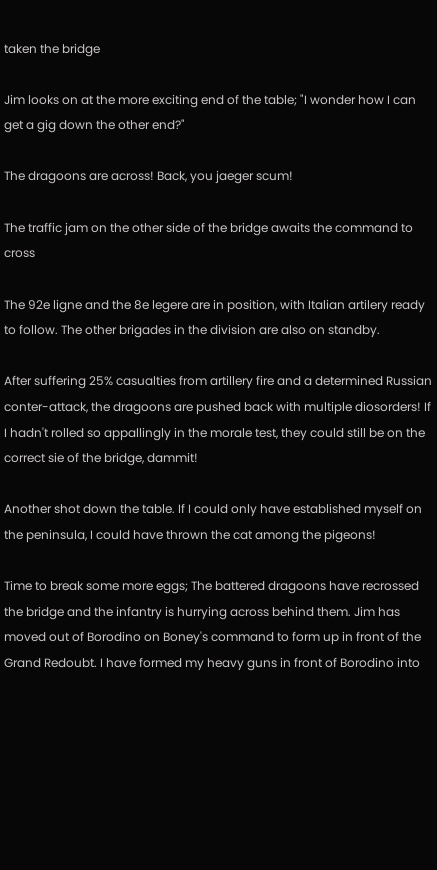taken the bridge

Jim looks on at the more exciting end of the table; "I wonder how I can get a gig down the other end?"

The dragoons are across! Back, you jaeger scum!

The traffic jam on the other side of the bridge awaits the command to cross

The 92e ligne and the 8e legere are in position, with Italian artilery ready to follow. The other brigades in the division are also on standby.

After suffering 25% casualties from artillery fire and a determined Russian conter-attack, the dragoons are pushed back with multiple diosorders! If I hadn't rolled so appallingly in the morale test, they could still be on the correct sie of the bridge, dammit!

Another shot down the table. If I could only have established myself on the peninsula, I could have thrown the cat among the pigeons!

Time to break some more eggs; The battered dragoons have recrossed the bridge and the infantry is hurrying across behind them. Jim has moved out of Borodino on Boney's command to form up in front of the Grand Redoubt. I have formed my heavy guns in front of Borodino into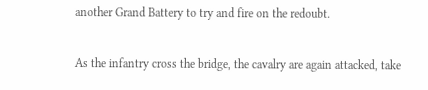another Grand Battery to try and fire on the redoubt.

As the infantry cross the bridge, the cavalry are again attacked, take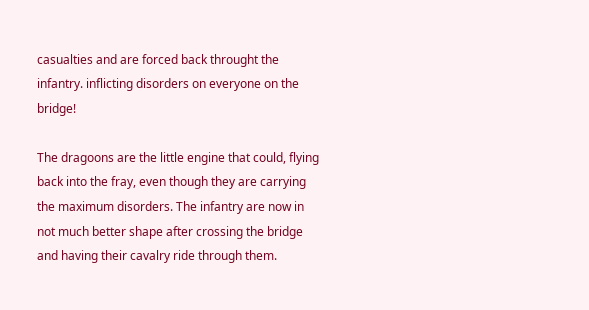casualties and are forced back throught the infantry. inflicting disorders on everyone on the bridge!

The dragoons are the little engine that could, flying back into the fray, even though they are carrying the maximum disorders. The infantry are now in not much better shape after crossing the bridge and having their cavalry ride through them.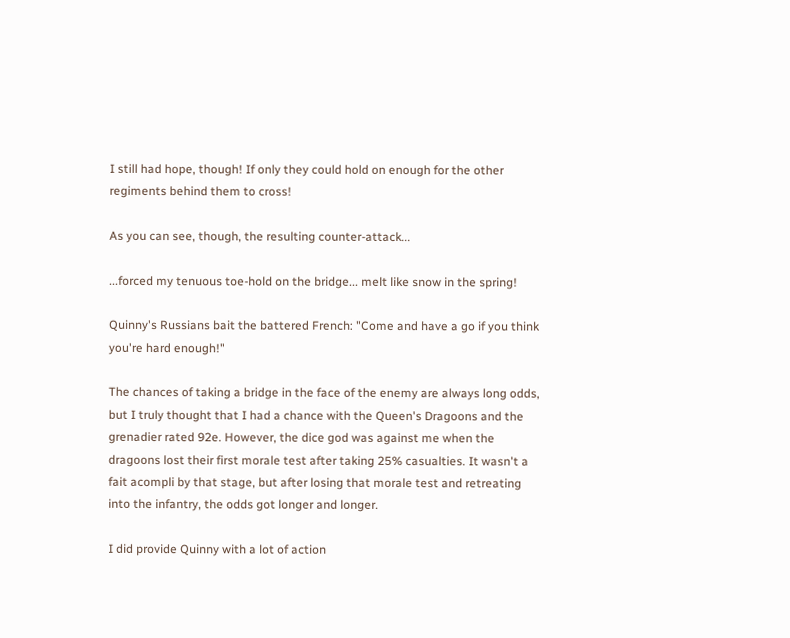I still had hope, though! If only they could hold on enough for the other regiments behind them to cross!

As you can see, though, the resulting counter-attack...

...forced my tenuous toe-hold on the bridge... melt like snow in the spring!

Quinny's Russians bait the battered French: "Come and have a go if you think you're hard enough!"

The chances of taking a bridge in the face of the enemy are always long odds, but I truly thought that I had a chance with the Queen's Dragoons and the grenadier rated 92e. However, the dice god was against me when the dragoons lost their first morale test after taking 25% casualties. It wasn't a fait acompli by that stage, but after losing that morale test and retreating into the infantry, the odds got longer and longer.

I did provide Quinny with a lot of action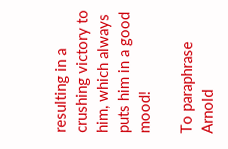resulting in a crushing victory to him, which always puts him in a good mood!

To paraphrase Arnold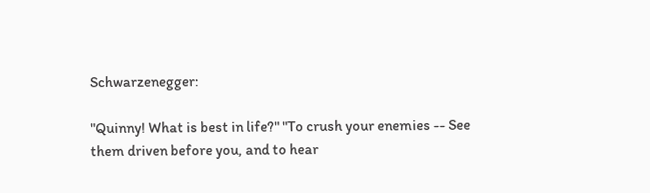Schwarzenegger:

"Quinny! What is best in life?" "To crush your enemies -- See them driven before you, and to hear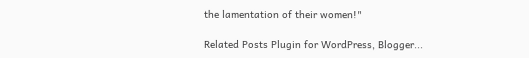the lamentation of their women!"

Related Posts Plugin for WordPress, Blogger...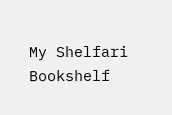My Shelfari Bookshelf